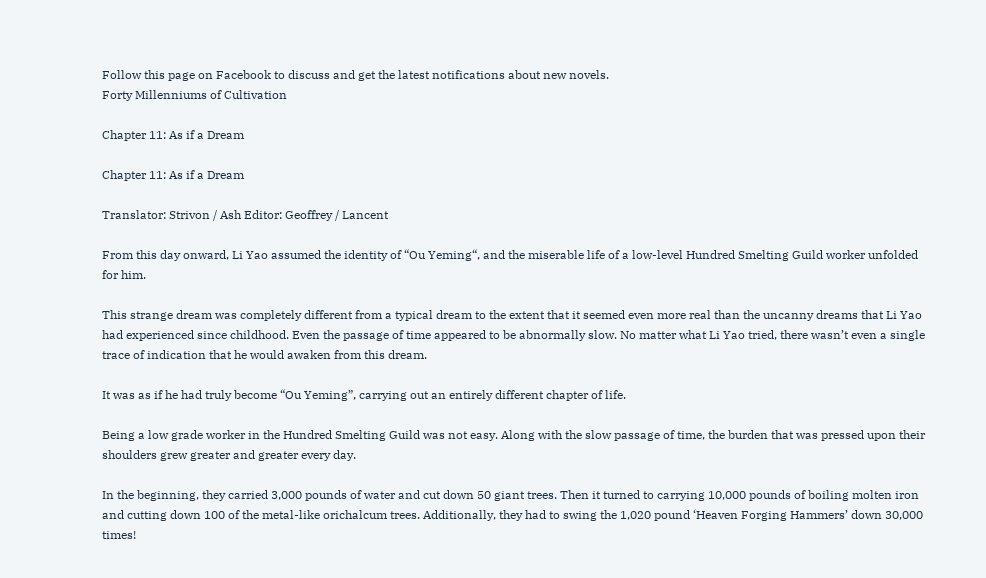Follow this page on Facebook to discuss and get the latest notifications about new novels.
Forty Millenniums of Cultivation

Chapter 11: As if a Dream

Chapter 11: As if a Dream

Translator: Strivon / Ash Editor: Geoffrey / Lancent

From this day onward, Li Yao assumed the identity of “Ou Yeming“, and the miserable life of a low-level Hundred Smelting Guild worker unfolded for him.

This strange dream was completely different from a typical dream to the extent that it seemed even more real than the uncanny dreams that Li Yao had experienced since childhood. Even the passage of time appeared to be abnormally slow. No matter what Li Yao tried, there wasn’t even a single trace of indication that he would awaken from this dream.

It was as if he had truly become “Ou Yeming”, carrying out an entirely different chapter of life.

Being a low grade worker in the Hundred Smelting Guild was not easy. Along with the slow passage of time, the burden that was pressed upon their shoulders grew greater and greater every day.

In the beginning, they carried 3,000 pounds of water and cut down 50 giant trees. Then it turned to carrying 10,000 pounds of boiling molten iron and cutting down 100 of the metal-like orichalcum trees. Additionally, they had to swing the 1,020 pound ‘Heaven Forging Hammers’ down 30,000 times!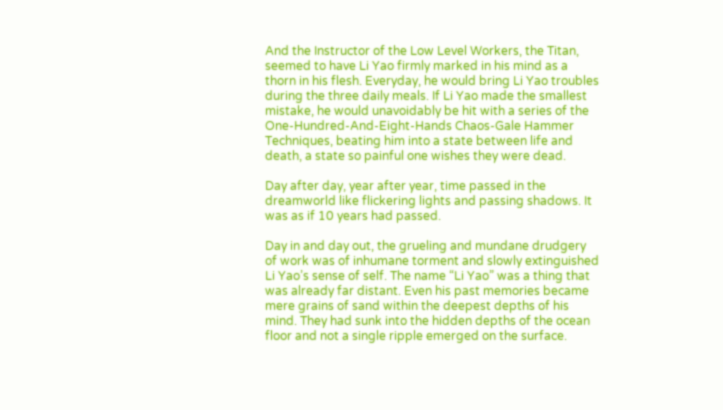And the Instructor of the Low Level Workers, the Titan, seemed to have Li Yao firmly marked in his mind as a thorn in his flesh. Everyday, he would bring Li Yao troubles during the three daily meals. If Li Yao made the smallest mistake, he would unavoidably be hit with a series of the One-Hundred-And-Eight-Hands Chaos-Gale Hammer Techniques, beating him into a state between life and death, a state so painful one wishes they were dead.

Day after day, year after year, time passed in the dreamworld like flickering lights and passing shadows. It was as if 10 years had passed.

Day in and day out, the grueling and mundane drudgery of work was of inhumane torment and slowly extinguished Li Yao’s sense of self. The name “Li Yao” was a thing that was already far distant. Even his past memories became mere grains of sand within the deepest depths of his mind. They had sunk into the hidden depths of the ocean floor and not a single ripple emerged on the surface.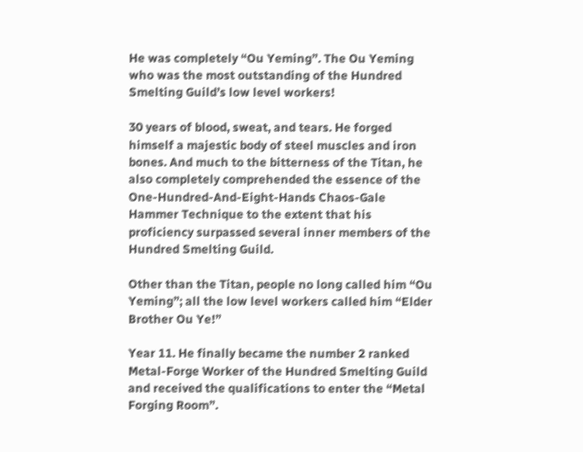He was completely “Ou Yeming”. The Ou Yeming who was the most outstanding of the Hundred Smelting Guild’s low level workers!

30 years of blood, sweat, and tears. He forged himself a majestic body of steel muscles and iron bones. And much to the bitterness of the Titan, he also completely comprehended the essence of the One-Hundred-And-Eight-Hands Chaos-Gale Hammer Technique to the extent that his proficiency surpassed several inner members of the Hundred Smelting Guild.

Other than the Titan, people no long called him “Ou Yeming”; all the low level workers called him “Elder Brother Ou Ye!”

Year 11. He finally became the number 2 ranked Metal-Forge Worker of the Hundred Smelting Guild and received the qualifications to enter the “Metal Forging Room”.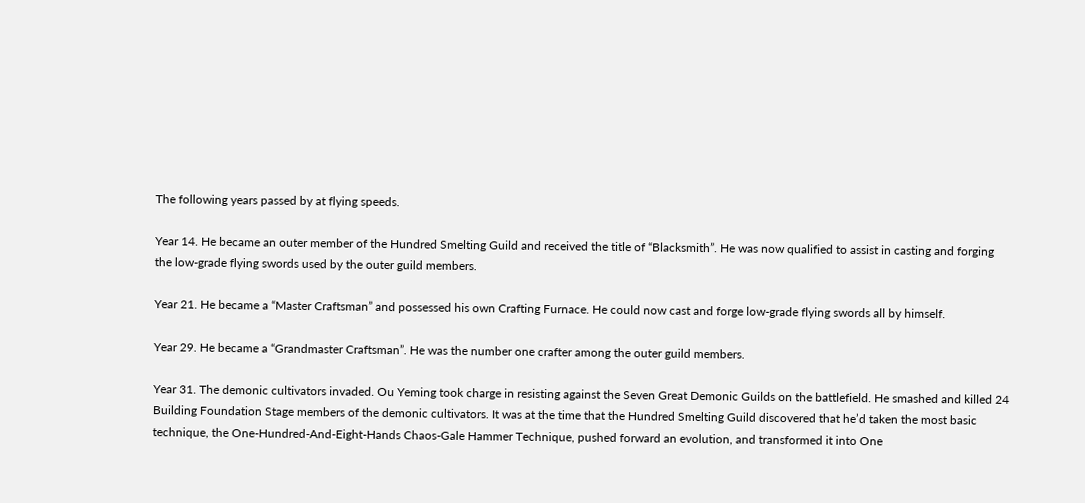The following years passed by at flying speeds.

Year 14. He became an outer member of the Hundred Smelting Guild and received the title of “Blacksmith”. He was now qualified to assist in casting and forging the low-grade flying swords used by the outer guild members.

Year 21. He became a “Master Craftsman” and possessed his own Crafting Furnace. He could now cast and forge low-grade flying swords all by himself.

Year 29. He became a “Grandmaster Craftsman”. He was the number one crafter among the outer guild members.

Year 31. The demonic cultivators invaded. Ou Yeming took charge in resisting against the Seven Great Demonic Guilds on the battlefield. He smashed and killed 24 Building Foundation Stage members of the demonic cultivators. It was at the time that the Hundred Smelting Guild discovered that he’d taken the most basic technique, the One-Hundred-And-Eight-Hands Chaos-Gale Hammer Technique, pushed forward an evolution, and transformed it into One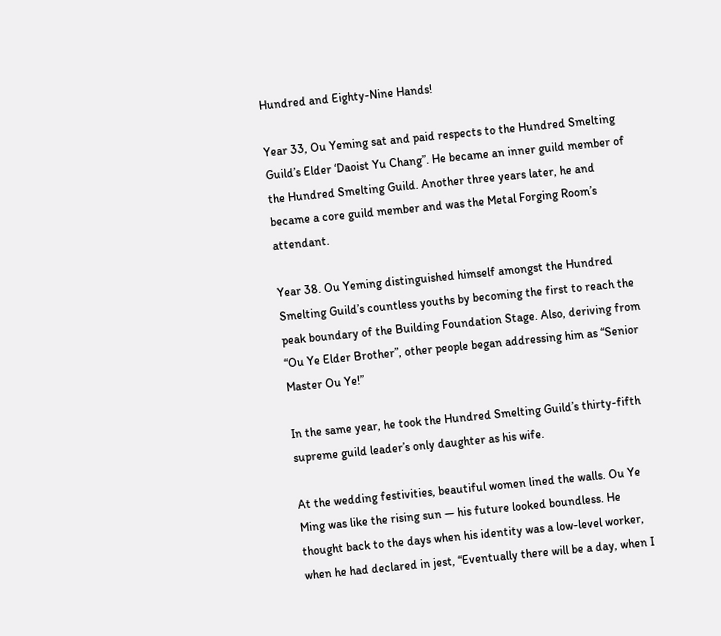Hundred and Eighty-Nine Hands!

Year 33, Ou Yeming sat and paid respects to the Hundred Smelting Guild’s Elder ‘Daoist Yu Chang”. He became an inner guild member of the Hundred Smelting Guild. Another three years later, he and became a core guild member and was the Metal Forging Room’s attendant.

Year 38. Ou Yeming distinguished himself amongst the Hundred Smelting Guild’s countless youths by becoming the first to reach the peak boundary of the Building Foundation Stage. Also, deriving from “Ou Ye Elder Brother”, other people began addressing him as “Senior Master Ou Ye!”

In the same year, he took the Hundred Smelting Guild’s thirty-fifth supreme guild leader’s only daughter as his wife.

At the wedding festivities, beautiful women lined the walls. Ou Ye Ming was like the rising sun — his future looked boundless. He thought back to the days when his identity was a low-level worker, when he had declared in jest, “Eventually there will be a day, when I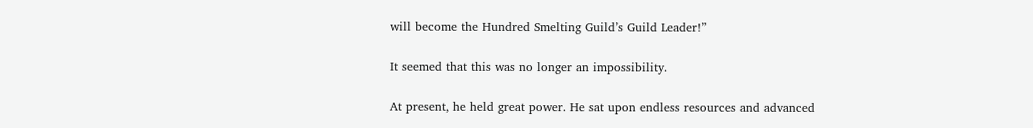will become the Hundred Smelting Guild’s Guild Leader!”

It seemed that this was no longer an impossibility.

At present, he held great power. He sat upon endless resources and advanced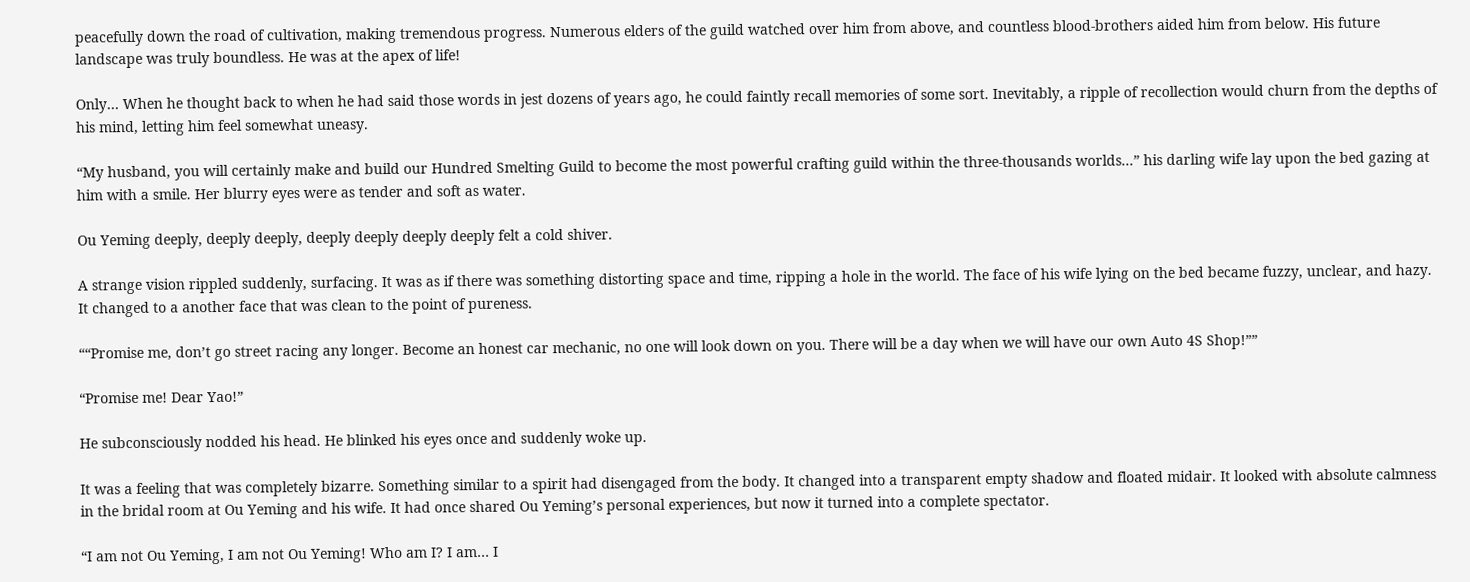peacefully down the road of cultivation, making tremendous progress. Numerous elders of the guild watched over him from above, and countless blood-brothers aided him from below. His future landscape was truly boundless. He was at the apex of life!

Only… When he thought back to when he had said those words in jest dozens of years ago, he could faintly recall memories of some sort. Inevitably, a ripple of recollection would churn from the depths of his mind, letting him feel somewhat uneasy.

“My husband, you will certainly make and build our Hundred Smelting Guild to become the most powerful crafting guild within the three-thousands worlds...” his darling wife lay upon the bed gazing at him with a smile. Her blurry eyes were as tender and soft as water.

Ou Yeming deeply, deeply deeply, deeply deeply deeply deeply felt a cold shiver.

A strange vision rippled suddenly, surfacing. It was as if there was something distorting space and time, ripping a hole in the world. The face of his wife lying on the bed became fuzzy, unclear, and hazy. It changed to a another face that was clean to the point of pureness.

““Promise me, don’t go street racing any longer. Become an honest car mechanic, no one will look down on you. There will be a day when we will have our own Auto 4S Shop!””

“Promise me! Dear Yao!”

He subconsciously nodded his head. He blinked his eyes once and suddenly woke up.

It was a feeling that was completely bizarre. Something similar to a spirit had disengaged from the body. It changed into a transparent empty shadow and floated midair. It looked with absolute calmness in the bridal room at Ou Yeming and his wife. It had once shared Ou Yeming’s personal experiences, but now it turned into a complete spectator.

“I am not Ou Yeming, I am not Ou Yeming! Who am I? I am… I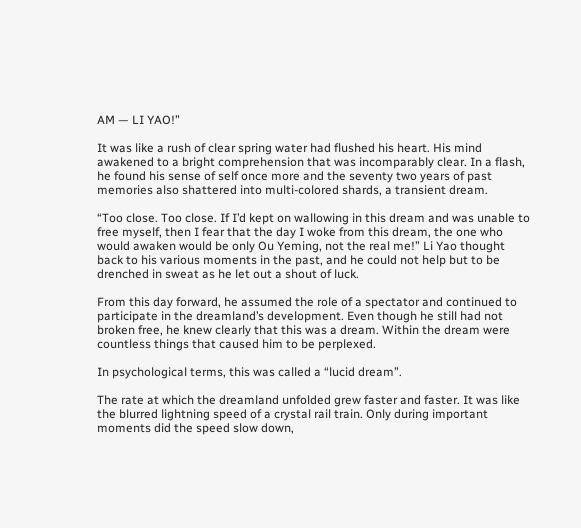AM — LI YAO!”

It was like a rush of clear spring water had flushed his heart. His mind awakened to a bright comprehension that was incomparably clear. In a flash, he found his sense of self once more and the seventy two years of past memories also shattered into multi-colored shards, a transient dream.

“Too close. Too close. If I’d kept on wallowing in this dream and was unable to free myself, then I fear that the day I woke from this dream, the one who would awaken would be only Ou Yeming, not the real me!” Li Yao thought back to his various moments in the past, and he could not help but to be drenched in sweat as he let out a shout of luck.

From this day forward, he assumed the role of a spectator and continued to participate in the dreamland’s development. Even though he still had not broken free, he knew clearly that this was a dream. Within the dream were countless things that caused him to be perplexed.

In psychological terms, this was called a “lucid dream”.

The rate at which the dreamland unfolded grew faster and faster. It was like the blurred lightning speed of a crystal rail train. Only during important moments did the speed slow down,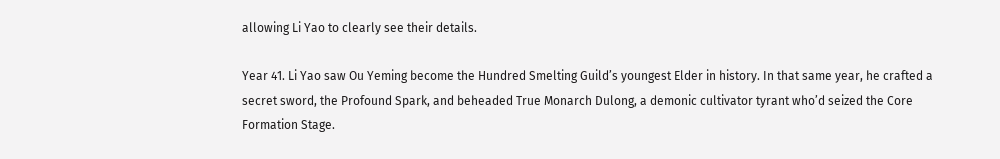allowing Li Yao to clearly see their details.

Year 41. Li Yao saw Ou Yeming become the Hundred Smelting Guild’s youngest Elder in history. In that same year, he crafted a secret sword, the Profound Spark, and beheaded True Monarch Dulong, a demonic cultivator tyrant who’d seized the Core Formation Stage.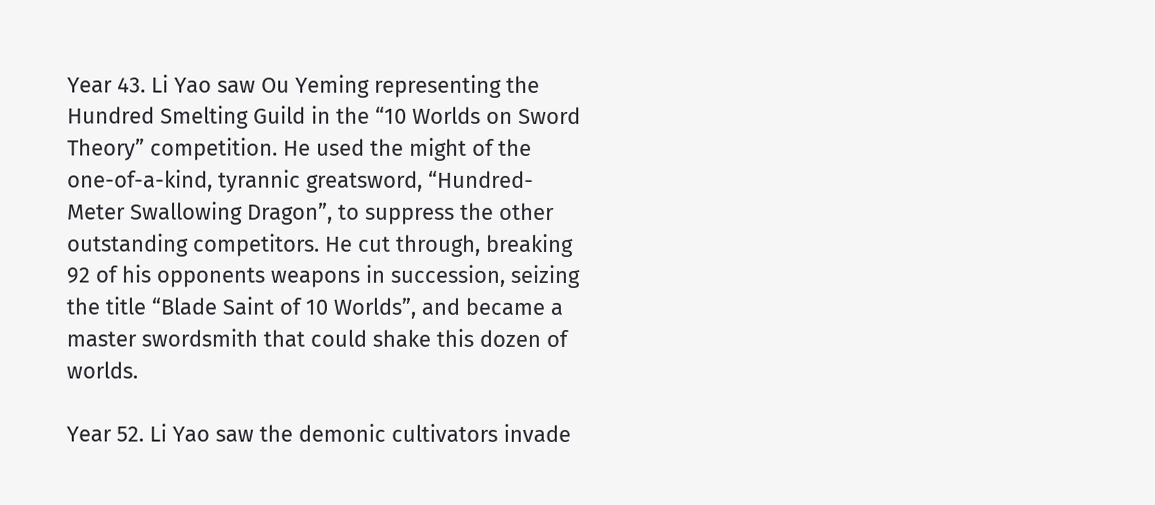Year 43. Li Yao saw Ou Yeming representing the Hundred Smelting Guild in the “10 Worlds on Sword Theory” competition. He used the might of the one-of-a-kind, tyrannic greatsword, “Hundred-Meter Swallowing Dragon”, to suppress the other outstanding competitors. He cut through, breaking 92 of his opponents weapons in succession, seizing the title “Blade Saint of 10 Worlds”, and became a master swordsmith that could shake this dozen of worlds.

Year 52. Li Yao saw the demonic cultivators invade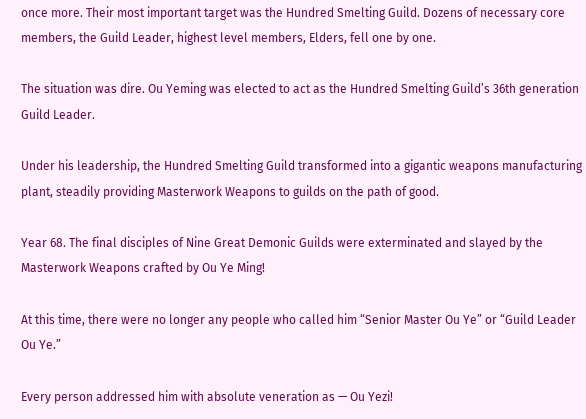once more. Their most important target was the Hundred Smelting Guild. Dozens of necessary core members, the Guild Leader, highest level members, Elders, fell one by one.

The situation was dire. Ou Yeming was elected to act as the Hundred Smelting Guild’s 36th generation Guild Leader.

Under his leadership, the Hundred Smelting Guild transformed into a gigantic weapons manufacturing plant, steadily providing Masterwork Weapons to guilds on the path of good.

Year 68. The final disciples of Nine Great Demonic Guilds were exterminated and slayed by the Masterwork Weapons crafted by Ou Ye Ming!

At this time, there were no longer any people who called him “Senior Master Ou Ye” or “Guild Leader Ou Ye.”

Every person addressed him with absolute veneration as — Ou Yezi!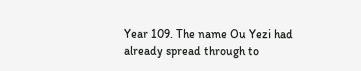Year 109. The name Ou Yezi had already spread through to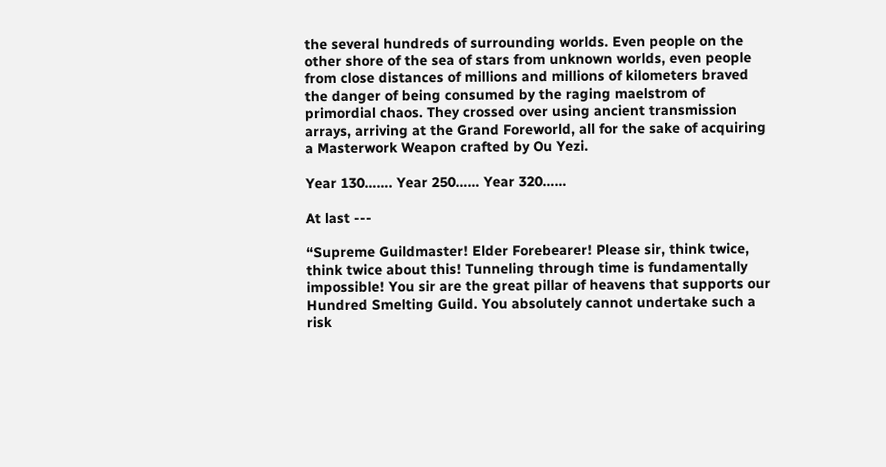the several hundreds of surrounding worlds. Even people on the other shore of the sea of stars from unknown worlds, even people from close distances of millions and millions of kilometers braved the danger of being consumed by the raging maelstrom of primordial chaos. They crossed over using ancient transmission arrays, arriving at the Grand Foreworld, all for the sake of acquiring a Masterwork Weapon crafted by Ou Yezi.

Year 130……. Year 250…… Year 320……

At last ---

“Supreme Guildmaster! Elder Forebearer! Please sir, think twice, think twice about this! Tunneling through time is fundamentally impossible! You sir are the great pillar of heavens that supports our Hundred Smelting Guild. You absolutely cannot undertake such a risk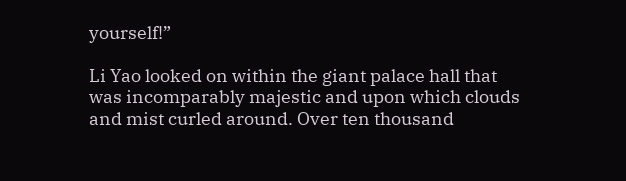yourself!”

Li Yao looked on within the giant palace hall that was incomparably majestic and upon which clouds and mist curled around. Over ten thousand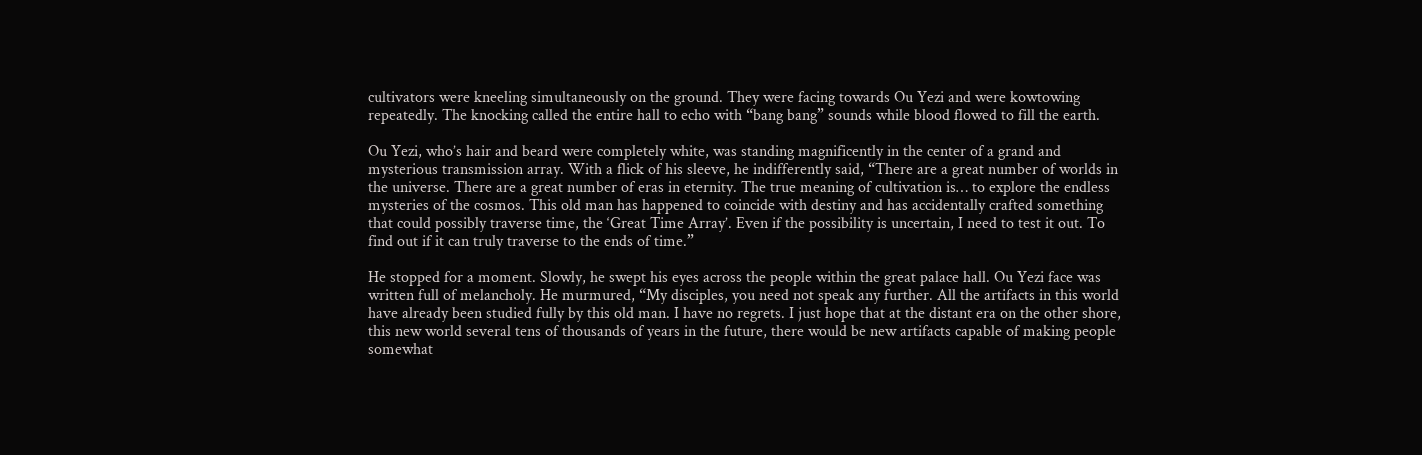cultivators were kneeling simultaneously on the ground. They were facing towards Ou Yezi and were kowtowing repeatedly. The knocking called the entire hall to echo with “bang bang” sounds while blood flowed to fill the earth.

Ou Yezi, who’s hair and beard were completely white, was standing magnificently in the center of a grand and mysterious transmission array. With a flick of his sleeve, he indifferently said, “There are a great number of worlds in the universe. There are a great number of eras in eternity. The true meaning of cultivation is… to explore the endless mysteries of the cosmos. This old man has happened to coincide with destiny and has accidentally crafted something that could possibly traverse time, the ‘Great Time Array’. Even if the possibility is uncertain, I need to test it out. To find out if it can truly traverse to the ends of time.”

He stopped for a moment. Slowly, he swept his eyes across the people within the great palace hall. Ou Yezi face was written full of melancholy. He murmured, “My disciples, you need not speak any further. All the artifacts in this world have already been studied fully by this old man. I have no regrets. I just hope that at the distant era on the other shore, this new world several tens of thousands of years in the future, there would be new artifacts capable of making people somewhat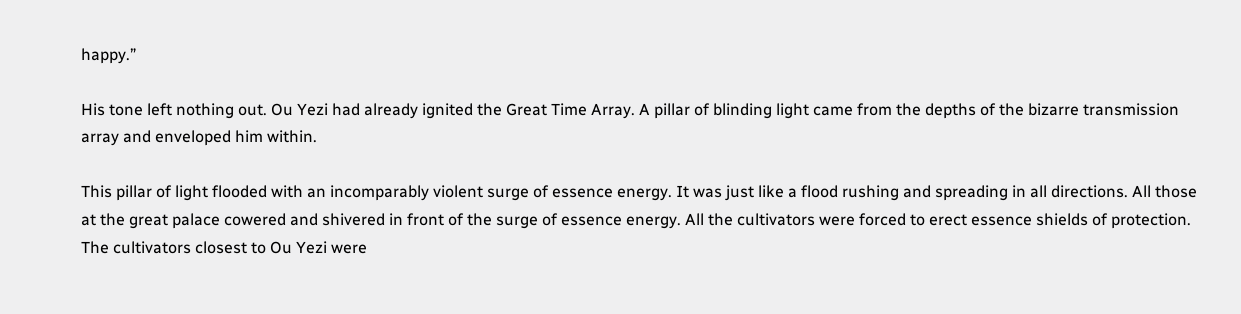happy.”

His tone left nothing out. Ou Yezi had already ignited the Great Time Array. A pillar of blinding light came from the depths of the bizarre transmission array and enveloped him within.

This pillar of light flooded with an incomparably violent surge of essence energy. It was just like a flood rushing and spreading in all directions. All those at the great palace cowered and shivered in front of the surge of essence energy. All the cultivators were forced to erect essence shields of protection. The cultivators closest to Ou Yezi were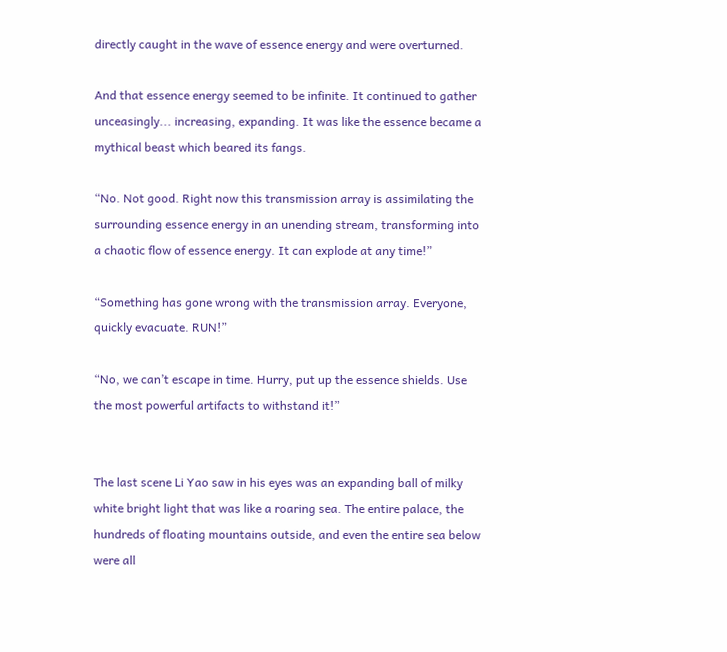directly caught in the wave of essence energy and were overturned.

And that essence energy seemed to be infinite. It continued to gather unceasingly... increasing, expanding. It was like the essence became a mythical beast which beared its fangs.

“No. Not good. Right now this transmission array is assimilating the surrounding essence energy in an unending stream, transforming into a chaotic flow of essence energy. It can explode at any time!”

“Something has gone wrong with the transmission array. Everyone, quickly evacuate. RUN!”

“No, we can’t escape in time. Hurry, put up the essence shields. Use the most powerful artifacts to withstand it!”


The last scene Li Yao saw in his eyes was an expanding ball of milky white bright light that was like a roaring sea. The entire palace, the hundreds of floating mountains outside, and even the entire sea below were all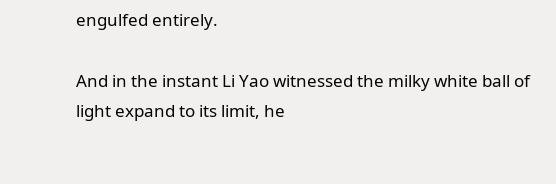engulfed entirely.

And in the instant Li Yao witnessed the milky white ball of light expand to its limit, he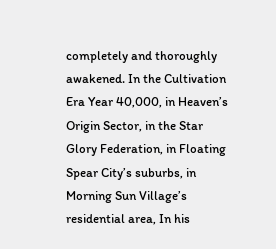completely and thoroughly awakened. In the Cultivation Era Year 40,000, in Heaven’s Origin Sector, in the Star Glory Federation, in Floating Spear City’s suburbs, in Morning Sun Village’s residential area, In his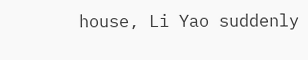house, Li Yao suddenly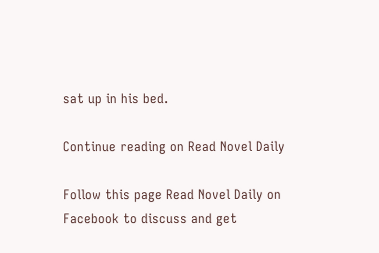sat up in his bed.

Continue reading on Read Novel Daily

Follow this page Read Novel Daily on Facebook to discuss and get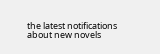the latest notifications about new novels